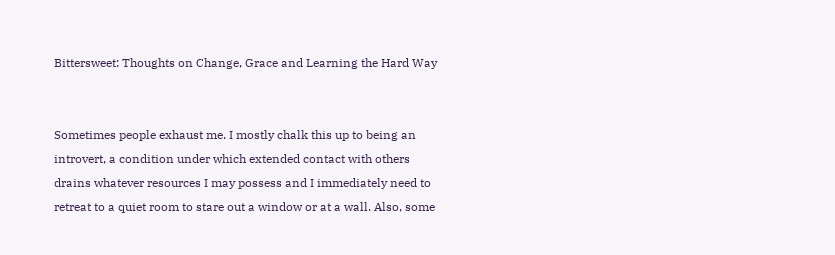Bittersweet: Thoughts on Change, Grace and Learning the Hard Way


Sometimes people exhaust me. I mostly chalk this up to being an introvert, a condition under which extended contact with others drains whatever resources I may possess and I immediately need to retreat to a quiet room to stare out a window or at a wall. Also, some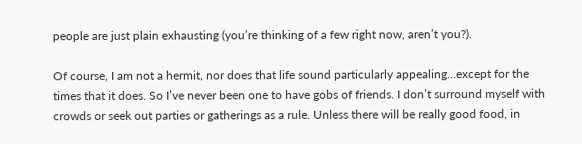people are just plain exhausting (you’re thinking of a few right now, aren’t you?).

Of course, I am not a hermit, nor does that life sound particularly appealing…except for the times that it does. So I’ve never been one to have gobs of friends. I don’t surround myself with crowds or seek out parties or gatherings as a rule. Unless there will be really good food, in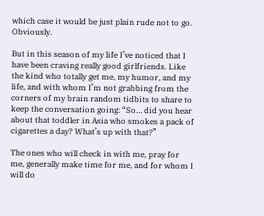which case it would be just plain rude not to go. Obviously.

But in this season of my life I’ve noticed that I have been craving really good girlfriends. Like the kind who totally get me, my humor, and my life, and with whom I’m not grabbing from the corners of my brain random tidbits to share to keep the conversation going: “So… did you hear about that toddler in Asia who smokes a pack of cigarettes a day? What’s up with that?”

The ones who will check in with me, pray for me, generally make time for me, and for whom I will do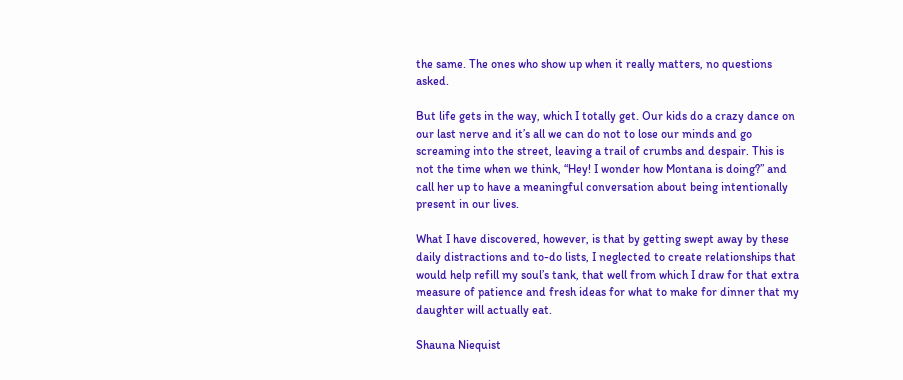the same. The ones who show up when it really matters, no questions asked.

But life gets in the way, which I totally get. Our kids do a crazy dance on our last nerve and it’s all we can do not to lose our minds and go screaming into the street, leaving a trail of crumbs and despair. This is not the time when we think, “Hey! I wonder how Montana is doing?” and call her up to have a meaningful conversation about being intentionally present in our lives.

What I have discovered, however, is that by getting swept away by these daily distractions and to-do lists, I neglected to create relationships that would help refill my soul’s tank, that well from which I draw for that extra measure of patience and fresh ideas for what to make for dinner that my daughter will actually eat.

Shauna Niequist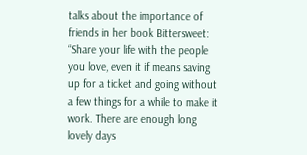talks about the importance of friends in her book Bittersweet: “Share your life with the people you love, even it if means saving up for a ticket and going without a few things for a while to make it work. There are enough long lovely days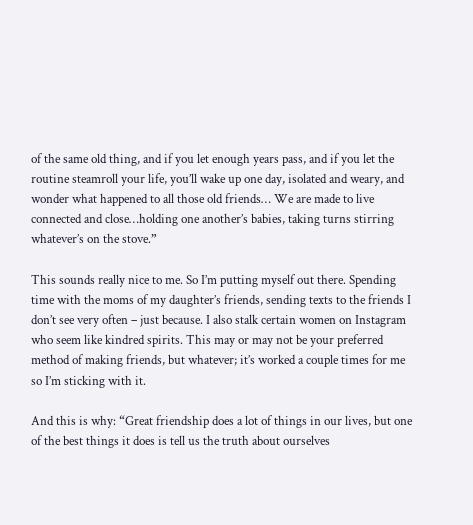of the same old thing, and if you let enough years pass, and if you let the routine steamroll your life, you’ll wake up one day, isolated and weary, and wonder what happened to all those old friends… We are made to live connected and close…holding one another’s babies, taking turns stirring whatever’s on the stove.”

This sounds really nice to me. So I’m putting myself out there. Spending time with the moms of my daughter’s friends, sending texts to the friends I don’t see very often – just because. I also stalk certain women on Instagram who seem like kindred spirits. This may or may not be your preferred method of making friends, but whatever; it’s worked a couple times for me so I’m sticking with it.

And this is why: “Great friendship does a lot of things in our lives, but one of the best things it does is tell us the truth about ourselves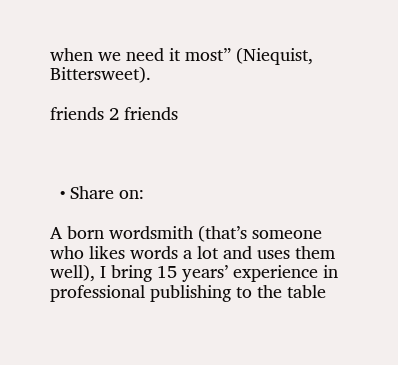when we need it most” (Niequist, Bittersweet).

friends 2 friends



  • Share on:

A born wordsmith (that’s someone who likes words a lot and uses them well), I bring 15 years’ experience in professional publishing to the table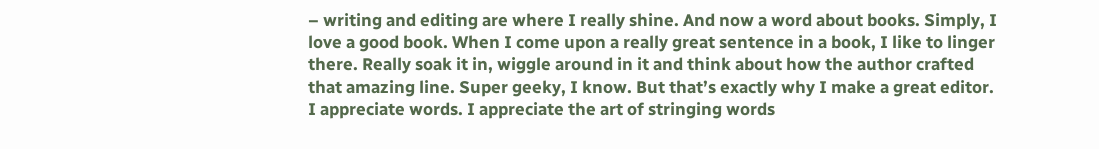– writing and editing are where I really shine. And now a word about books. Simply, I love a good book. When I come upon a really great sentence in a book, I like to linger there. Really soak it in, wiggle around in it and think about how the author crafted that amazing line. Super geeky, I know. But that’s exactly why I make a great editor. I appreciate words. I appreciate the art of stringing words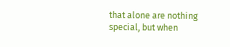that alone are nothing special, but when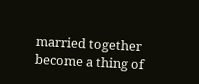married together become a thing of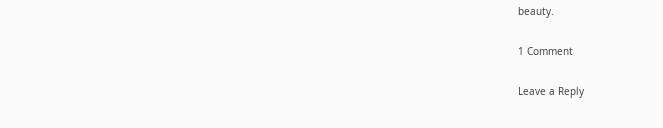beauty.

1 Comment

Leave a Reply